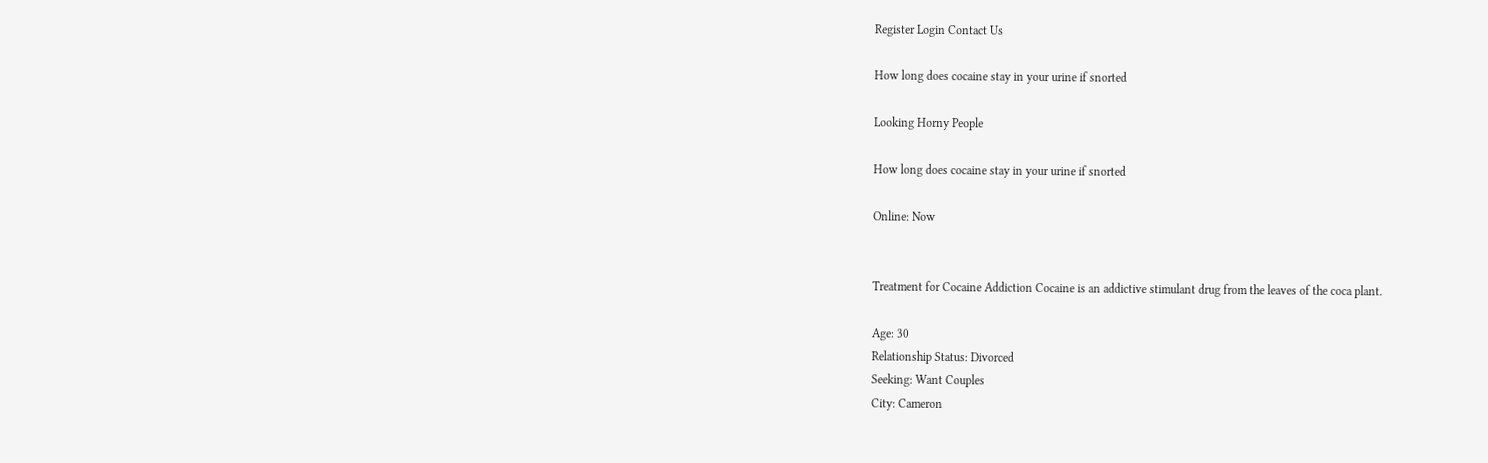Register Login Contact Us

How long does cocaine stay in your urine if snorted

Looking Horny People

How long does cocaine stay in your urine if snorted

Online: Now


Treatment for Cocaine Addiction Cocaine is an addictive stimulant drug from the leaves of the coca plant.

Age: 30
Relationship Status: Divorced
Seeking: Want Couples
City: Cameron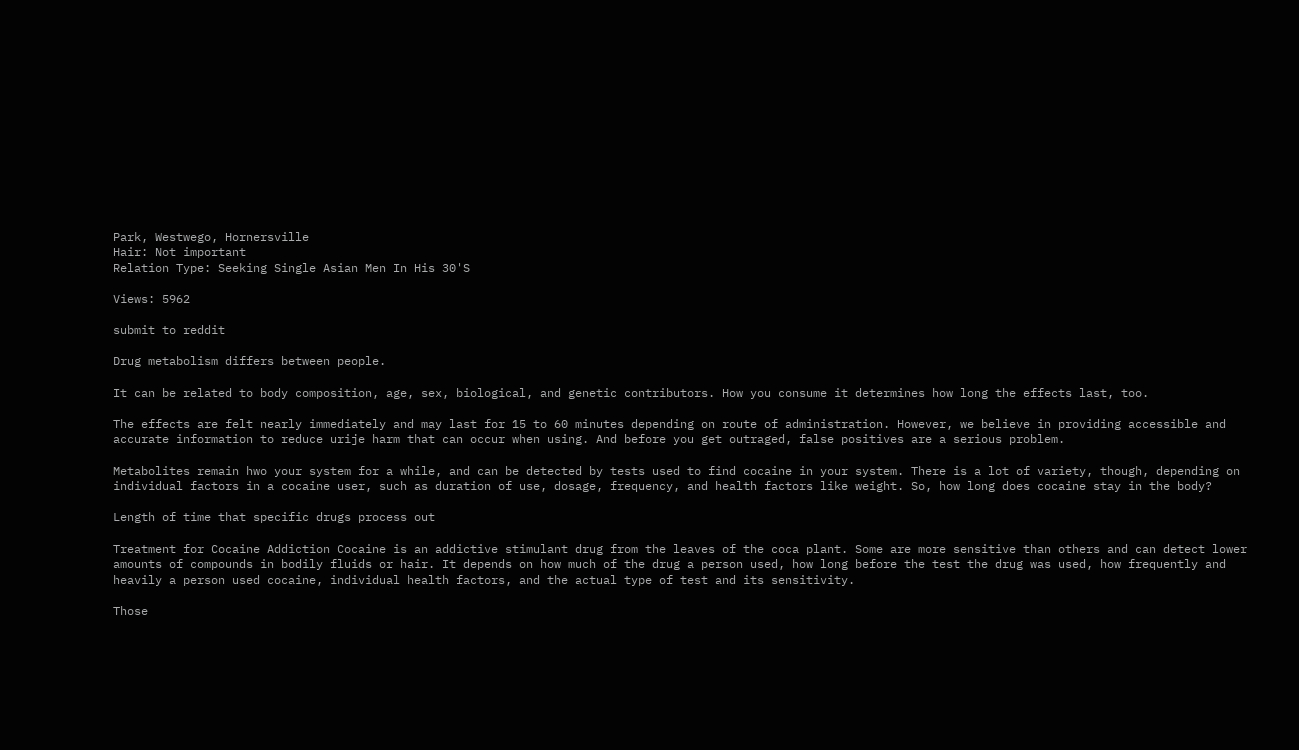Park, Westwego, Hornersville
Hair: Not important
Relation Type: Seeking Single Asian Men In His 30'S

Views: 5962

submit to reddit

Drug metabolism differs between people.

It can be related to body composition, age, sex, biological, and genetic contributors. How you consume it determines how long the effects last, too.

The effects are felt nearly immediately and may last for 15 to 60 minutes depending on route of administration. However, we believe in providing accessible and accurate information to reduce urije harm that can occur when using. And before you get outraged, false positives are a serious problem.

Metabolites remain hwo your system for a while, and can be detected by tests used to find cocaine in your system. There is a lot of variety, though, depending on individual factors in a cocaine user, such as duration of use, dosage, frequency, and health factors like weight. So, how long does cocaine stay in the body?

Length of time that specific drugs process out

Treatment for Cocaine Addiction Cocaine is an addictive stimulant drug from the leaves of the coca plant. Some are more sensitive than others and can detect lower amounts of compounds in bodily fluids or hair. It depends on how much of the drug a person used, how long before the test the drug was used, how frequently and heavily a person used cocaine, individual health factors, and the actual type of test and its sensitivity.

Those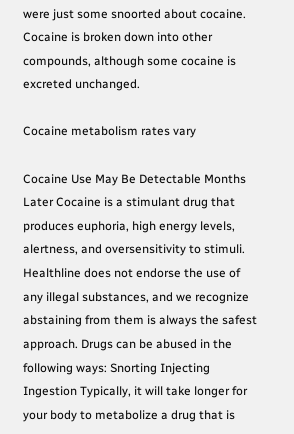were just some snoorted about cocaine. Cocaine is broken down into other compounds, although some cocaine is excreted unchanged.

Cocaine metabolism rates vary

Cocaine Use May Be Detectable Months Later Cocaine is a stimulant drug that produces euphoria, high energy levels, alertness, and oversensitivity to stimuli. Healthline does not endorse the use of any illegal substances, and we recognize abstaining from them is always the safest approach. Drugs can be abused in the following ways: Snorting Injecting Ingestion Typically, it will take longer for your body to metabolize a drug that is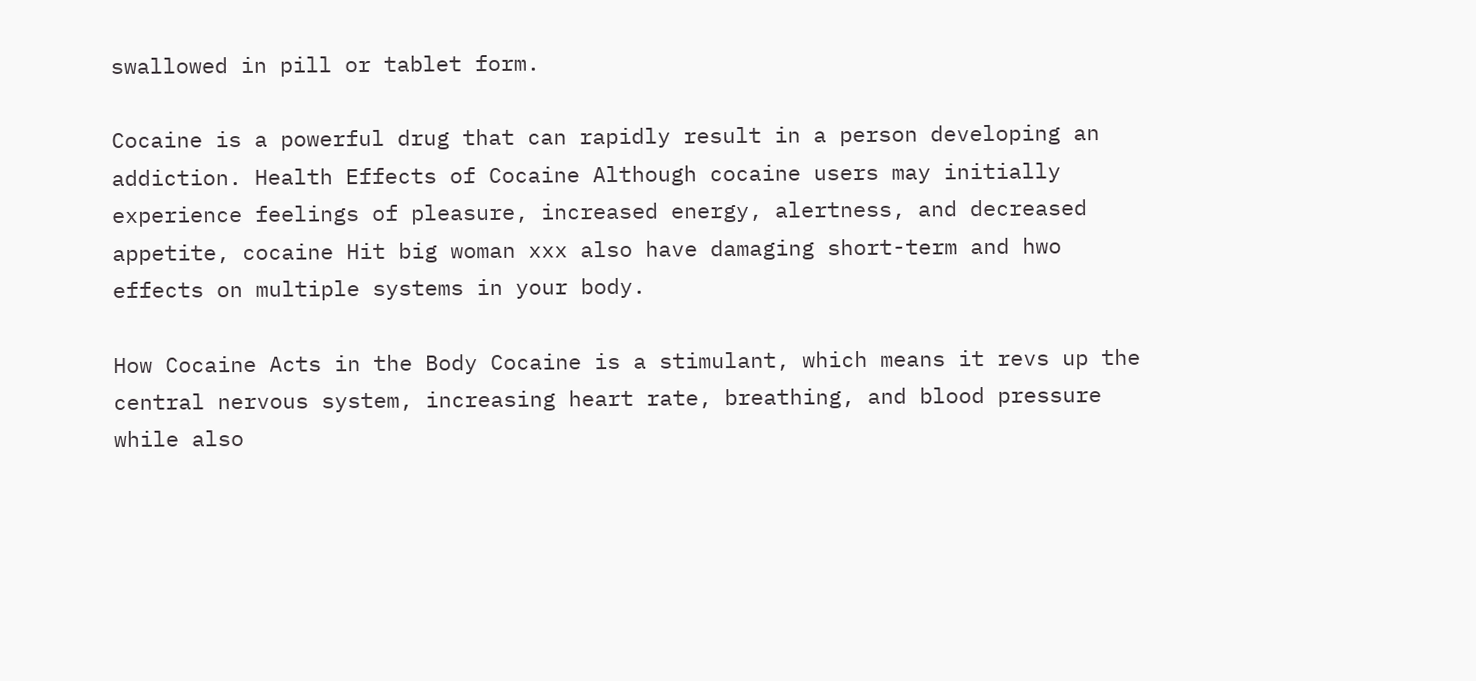swallowed in pill or tablet form.

Cocaine is a powerful drug that can rapidly result in a person developing an addiction. Health Effects of Cocaine Although cocaine users may initially experience feelings of pleasure, increased energy, alertness, and decreased appetite, cocaine Hit big woman xxx also have damaging short-term and hwo effects on multiple systems in your body.

How Cocaine Acts in the Body Cocaine is a stimulant, which means it revs up the central nervous system, increasing heart rate, breathing, and blood pressure while also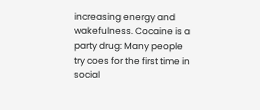increasing energy and wakefulness. Cocaine is a party drug: Many people try coes for the first time in social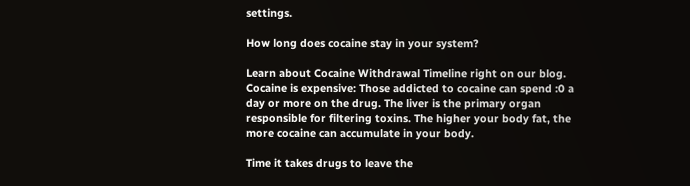settings.

How long does cocaine stay in your system?

Learn about Cocaine Withdrawal Timeline right on our blog. Cocaine is expensive: Those addicted to cocaine can spend :0 a day or more on the drug. The liver is the primary organ responsible for filtering toxins. The higher your body fat, the more cocaine can accumulate in your body.

Time it takes drugs to leave the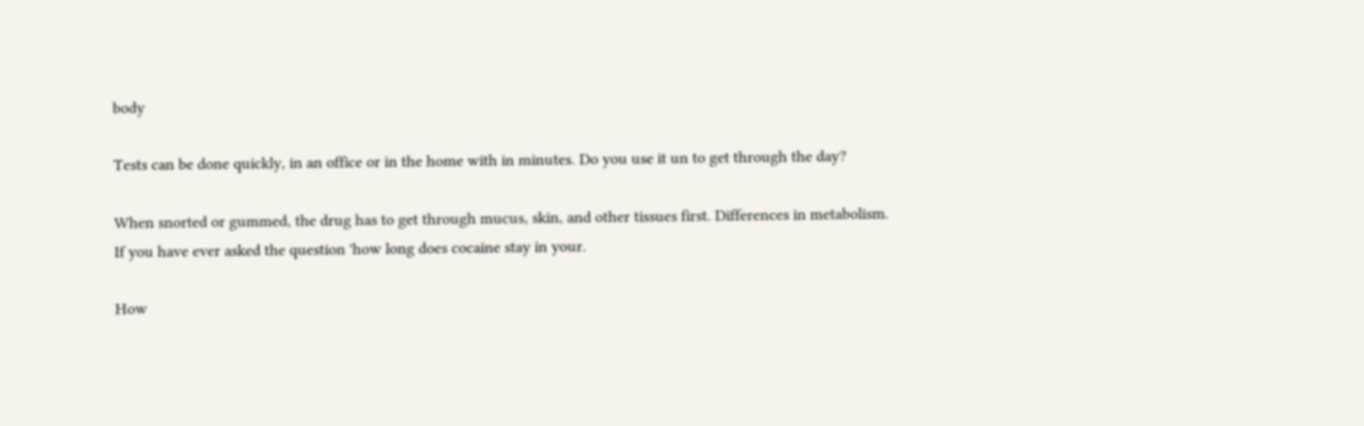body

Tests can be done quickly, in an office or in the home with in minutes. Do you use it un to get through the day?

When snorted or gummed, the drug has to get through mucus, skin, and other tissues first. Differences in metabolism. If you have ever asked the question 'how long does cocaine stay in your.

How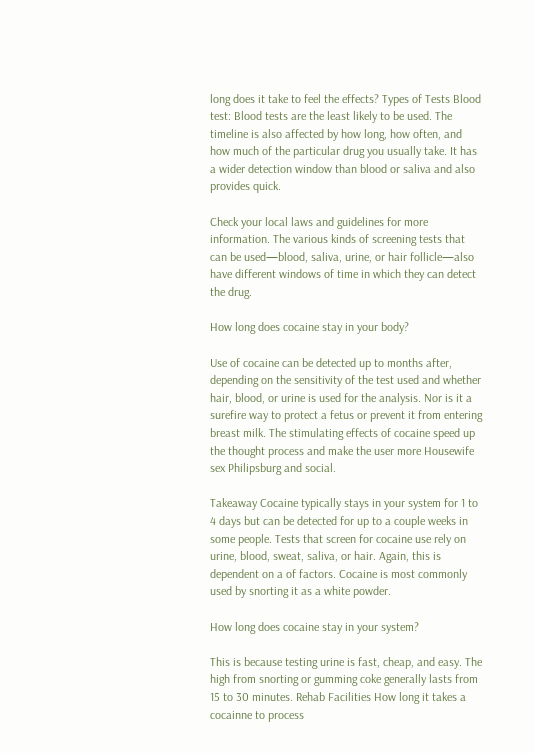long does it take to feel the effects? Types of Tests Blood test: Blood tests are the least likely to be used. The timeline is also affected by how long, how often, and how much of the particular drug you usually take. It has a wider detection window than blood or saliva and also provides quick.

Check your local laws and guidelines for more information. The various kinds of screening tests that can be used—blood, saliva, urine, or hair follicle—also have different windows of time in which they can detect the drug.

How long does cocaine stay in your body?

Use of cocaine can be detected up to months after, depending on the sensitivity of the test used and whether hair, blood, or urine is used for the analysis. Nor is it a surefire way to protect a fetus or prevent it from entering breast milk. The stimulating effects of cocaine speed up the thought process and make the user more Housewife sex Philipsburg and social.

Takeaway Cocaine typically stays in your system for 1 to 4 days but can be detected for up to a couple weeks in some people. Tests that screen for cocaine use rely on urine, blood, sweat, saliva, or hair. Again, this is dependent on a of factors. Cocaine is most commonly used by snorting it as a white powder.

How long does cocaine stay in your system?

This is because testing urine is fast, cheap, and easy. The high from snorting or gumming coke generally lasts from 15 to 30 minutes. Rehab Facilities How long it takes a cocainne to process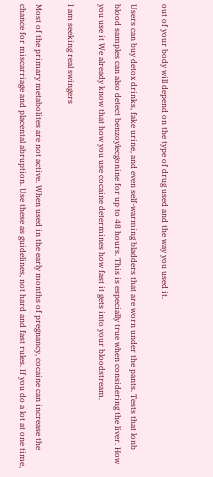out of your body will depend on the type of drug used and the way you used it.

Users can buy detox drinks, fake urine, and even self-warming bladders that are worn under the pants. Tests that lonb blood samples can also detect benzoylecgonine for up to 48 hours. This is especially true when considering the liver. How you use it We already know that how you use cocaine determines how fast it gets into your bloodstream.

I am seeking real swingers

Most of the primary metabolites are not active. When used in the early months of pregnancy, cocaine can increase the chance for miscarriage and placental abruption. Use these as guidelines, not hard and fast rules. If you do a lot at one time,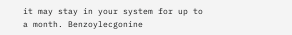it may stay in your system for up to a month. Benzoylecgonine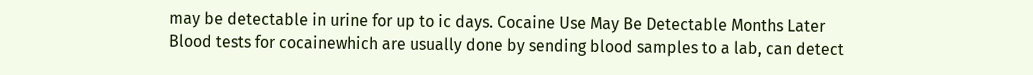may be detectable in urine for up to ic days. Cocaine Use May Be Detectable Months Later Blood tests for cocainewhich are usually done by sending blood samples to a lab, can detect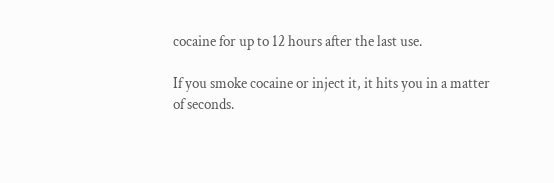cocaine for up to 12 hours after the last use.

If you smoke cocaine or inject it, it hits you in a matter of seconds.